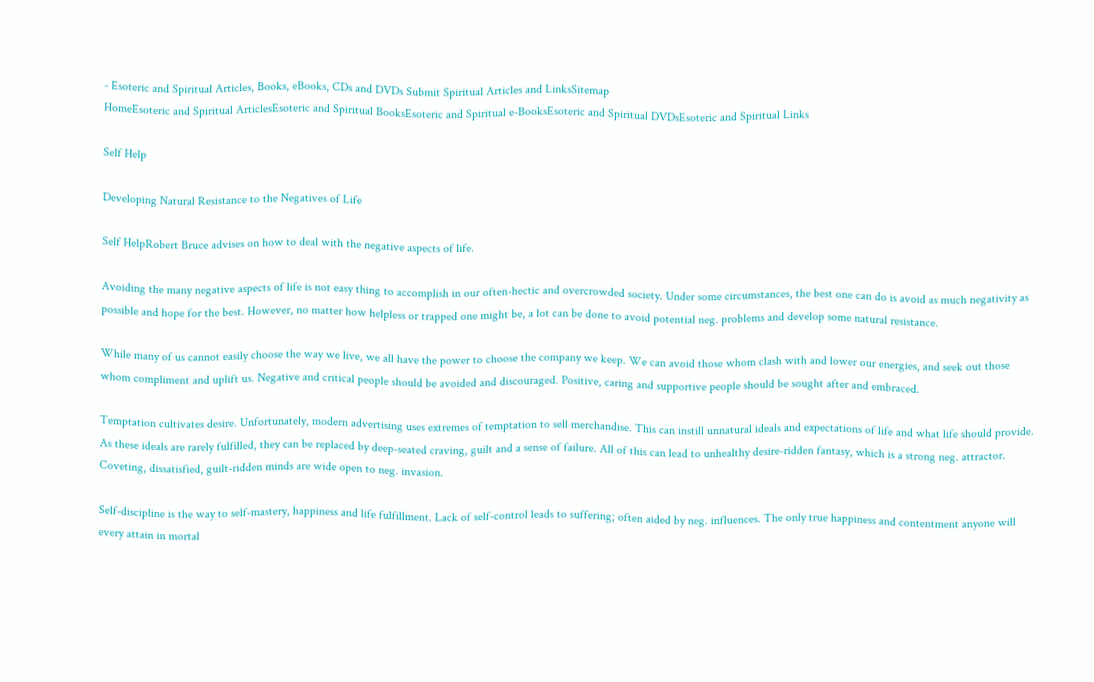- Esoteric and Spiritual Articles, Books, eBooks, CDs and DVDs Submit Spiritual Articles and LinksSitemap
HomeEsoteric and Spiritual ArticlesEsoteric and Spiritual BooksEsoteric and Spiritual e-BooksEsoteric and Spiritual DVDsEsoteric and Spiritual Links

Self Help

Developing Natural Resistance to the Negatives of Life

Self HelpRobert Bruce advises on how to deal with the negative aspects of life.

Avoiding the many negative aspects of life is not easy thing to accomplish in our often-hectic and overcrowded society. Under some circumstances, the best one can do is avoid as much negativity as possible and hope for the best. However, no matter how helpless or trapped one might be, a lot can be done to avoid potential neg. problems and develop some natural resistance.

While many of us cannot easily choose the way we live, we all have the power to choose the company we keep. We can avoid those whom clash with and lower our energies, and seek out those whom compliment and uplift us. Negative and critical people should be avoided and discouraged. Positive, caring and supportive people should be sought after and embraced.

Temptation cultivates desire. Unfortunately, modern advertising uses extremes of temptation to sell merchandise. This can instill unnatural ideals and expectations of life and what life should provide. As these ideals are rarely fulfilled, they can be replaced by deep-seated craving, guilt and a sense of failure. All of this can lead to unhealthy desire-ridden fantasy, which is a strong neg. attractor. Coveting, dissatisfied, guilt-ridden minds are wide open to neg. invasion.

Self-discipline is the way to self-mastery, happiness and life fulfillment. Lack of self-control leads to suffering; often aided by neg. influences. The only true happiness and contentment anyone will every attain in mortal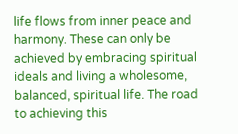life flows from inner peace and harmony. These can only be achieved by embracing spiritual ideals and living a wholesome, balanced, spiritual life. The road to achieving this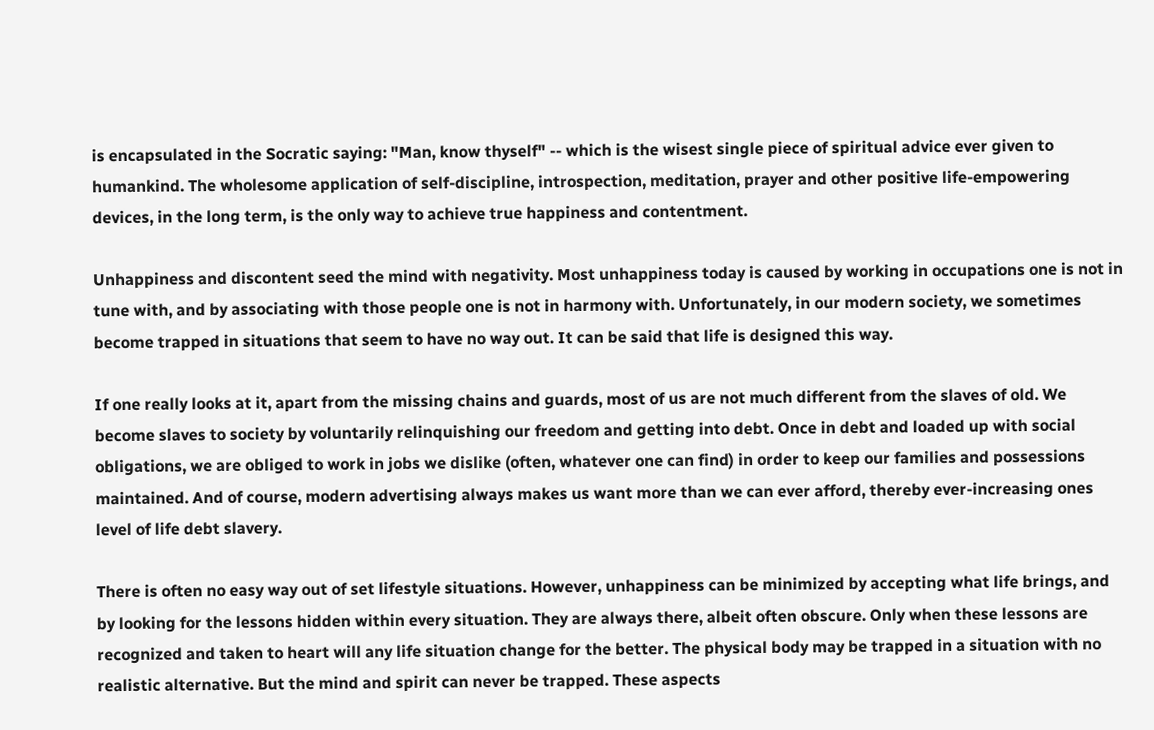is encapsulated in the Socratic saying: "Man, know thyself" -- which is the wisest single piece of spiritual advice ever given to humankind. The wholesome application of self-discipline, introspection, meditation, prayer and other positive life-empowering devices, in the long term, is the only way to achieve true happiness and contentment.

Unhappiness and discontent seed the mind with negativity. Most unhappiness today is caused by working in occupations one is not in tune with, and by associating with those people one is not in harmony with. Unfortunately, in our modern society, we sometimes become trapped in situations that seem to have no way out. It can be said that life is designed this way.

If one really looks at it, apart from the missing chains and guards, most of us are not much different from the slaves of old. We become slaves to society by voluntarily relinquishing our freedom and getting into debt. Once in debt and loaded up with social obligations, we are obliged to work in jobs we dislike (often, whatever one can find) in order to keep our families and possessions maintained. And of course, modern advertising always makes us want more than we can ever afford, thereby ever-increasing ones level of life debt slavery.

There is often no easy way out of set lifestyle situations. However, unhappiness can be minimized by accepting what life brings, and by looking for the lessons hidden within every situation. They are always there, albeit often obscure. Only when these lessons are recognized and taken to heart will any life situation change for the better. The physical body may be trapped in a situation with no realistic alternative. But the mind and spirit can never be trapped. These aspects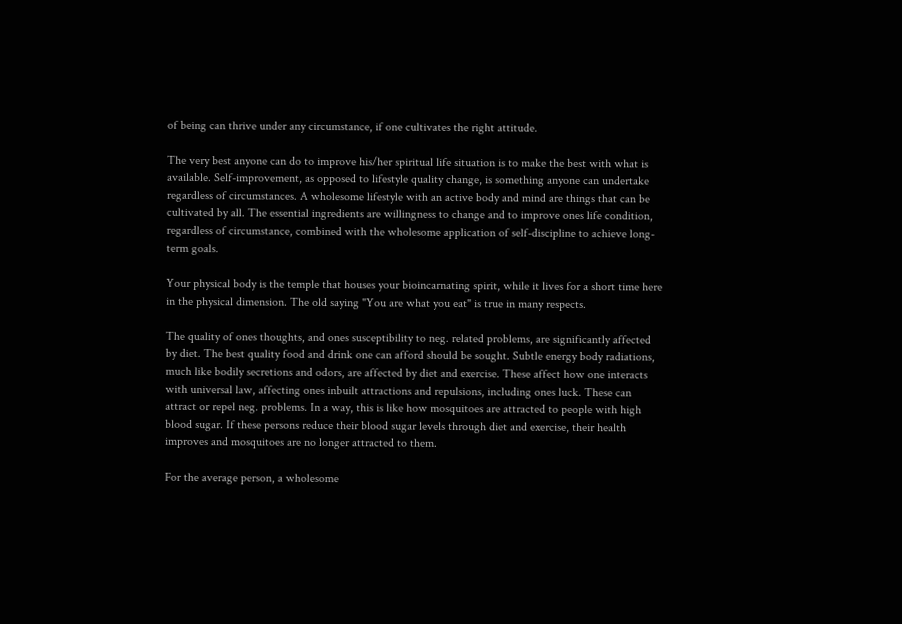of being can thrive under any circumstance, if one cultivates the right attitude.

The very best anyone can do to improve his/her spiritual life situation is to make the best with what is available. Self-improvement, as opposed to lifestyle quality change, is something anyone can undertake regardless of circumstances. A wholesome lifestyle with an active body and mind are things that can be cultivated by all. The essential ingredients are willingness to change and to improve ones life condition, regardless of circumstance, combined with the wholesome application of self-discipline to achieve long-term goals.

Your physical body is the temple that houses your bioincarnating spirit, while it lives for a short time here in the physical dimension. The old saying "You are what you eat" is true in many respects.

The quality of ones thoughts, and ones susceptibility to neg. related problems, are significantly affected by diet. The best quality food and drink one can afford should be sought. Subtle energy body radiations, much like bodily secretions and odors, are affected by diet and exercise. These affect how one interacts with universal law, affecting ones inbuilt attractions and repulsions, including ones luck. These can attract or repel neg. problems. In a way, this is like how mosquitoes are attracted to people with high blood sugar. If these persons reduce their blood sugar levels through diet and exercise, their health improves and mosquitoes are no longer attracted to them.

For the average person, a wholesome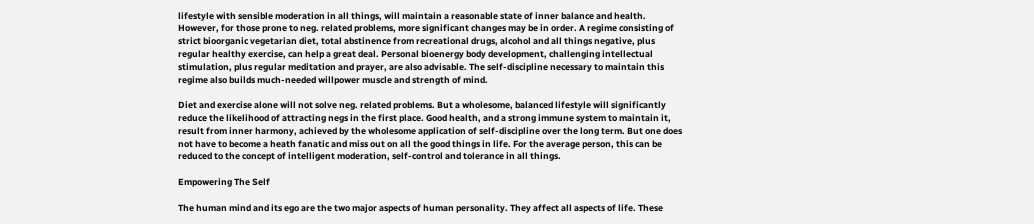lifestyle with sensible moderation in all things, will maintain a reasonable state of inner balance and health. However, for those prone to neg. related problems, more significant changes may be in order. A regime consisting of strict bioorganic vegetarian diet, total abstinence from recreational drugs, alcohol and all things negative, plus regular healthy exercise, can help a great deal. Personal bioenergy body development, challenging intellectual stimulation, plus regular meditation and prayer, are also advisable. The self-discipline necessary to maintain this regime also builds much-needed willpower muscle and strength of mind.

Diet and exercise alone will not solve neg. related problems. But a wholesome, balanced lifestyle will significantly reduce the likelihood of attracting negs in the first place. Good health, and a strong immune system to maintain it, result from inner harmony, achieved by the wholesome application of self-discipline over the long term. But one does not have to become a heath fanatic and miss out on all the good things in life. For the average person, this can be reduced to the concept of intelligent moderation, self-control and tolerance in all things.

Empowering The Self

The human mind and its ego are the two major aspects of human personality. They affect all aspects of life. These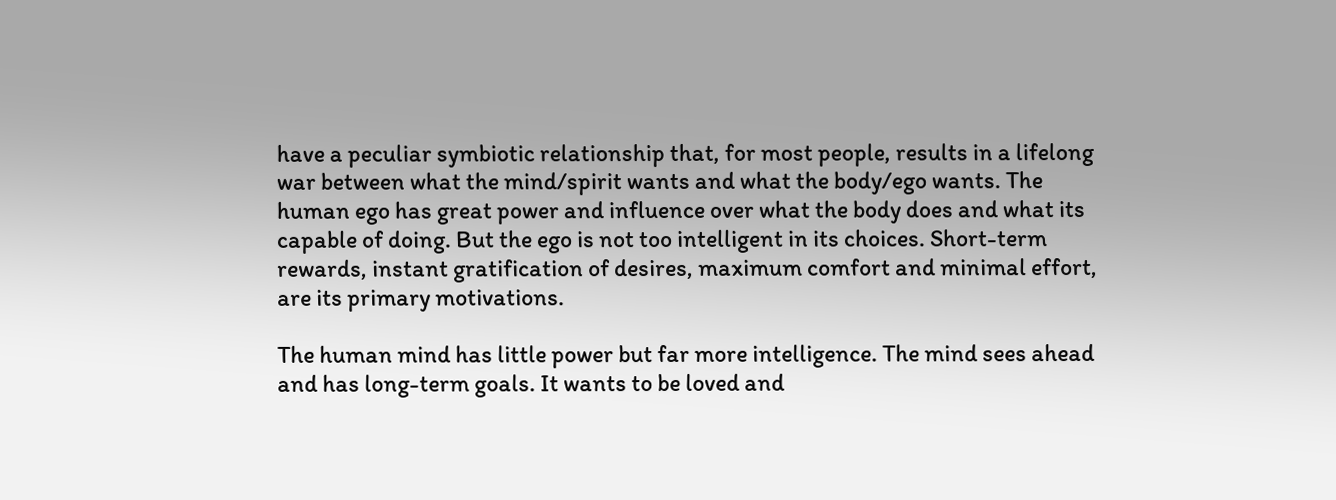have a peculiar symbiotic relationship that, for most people, results in a lifelong war between what the mind/spirit wants and what the body/ego wants. The human ego has great power and influence over what the body does and what its capable of doing. But the ego is not too intelligent in its choices. Short-term rewards, instant gratification of desires, maximum comfort and minimal effort, are its primary motivations.

The human mind has little power but far more intelligence. The mind sees ahead and has long-term goals. It wants to be loved and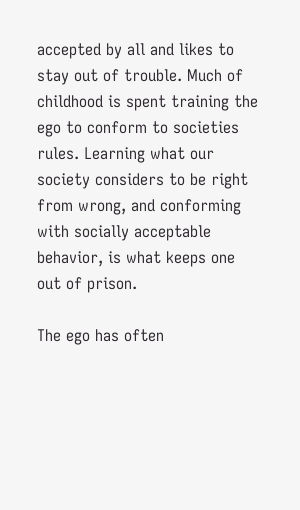accepted by all and likes to stay out of trouble. Much of childhood is spent training the ego to conform to societies rules. Learning what our society considers to be right from wrong, and conforming with socially acceptable behavior, is what keeps one out of prison.

The ego has often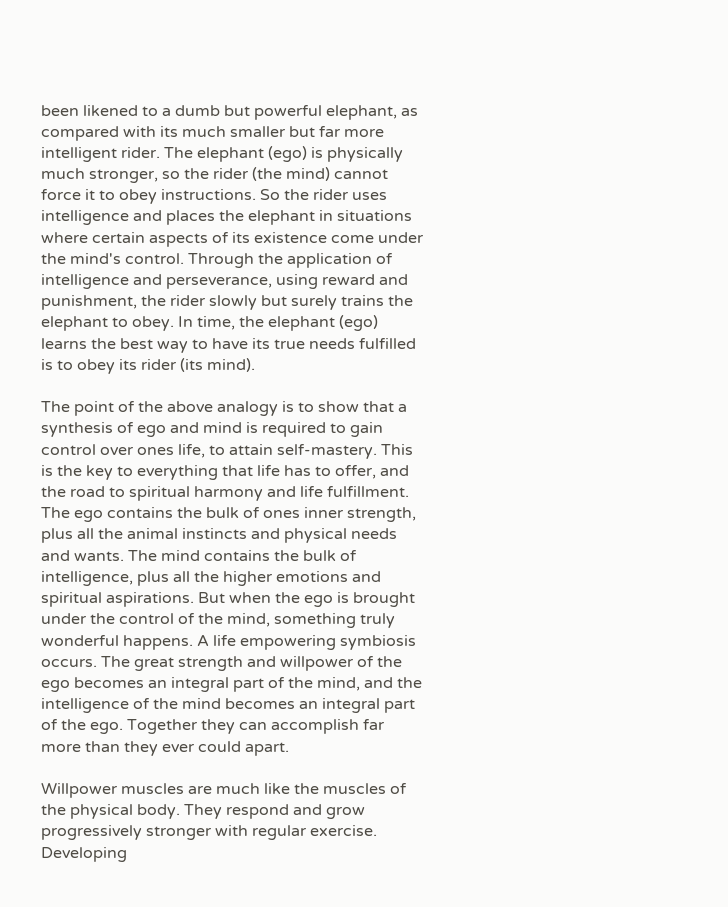been likened to a dumb but powerful elephant, as compared with its much smaller but far more intelligent rider. The elephant (ego) is physically much stronger, so the rider (the mind) cannot force it to obey instructions. So the rider uses intelligence and places the elephant in situations where certain aspects of its existence come under the mind's control. Through the application of intelligence and perseverance, using reward and punishment, the rider slowly but surely trains the elephant to obey. In time, the elephant (ego) learns the best way to have its true needs fulfilled is to obey its rider (its mind).

The point of the above analogy is to show that a synthesis of ego and mind is required to gain control over ones life, to attain self-mastery. This is the key to everything that life has to offer, and the road to spiritual harmony and life fulfillment. The ego contains the bulk of ones inner strength, plus all the animal instincts and physical needs and wants. The mind contains the bulk of intelligence, plus all the higher emotions and spiritual aspirations. But when the ego is brought under the control of the mind, something truly wonderful happens. A life empowering symbiosis occurs. The great strength and willpower of the ego becomes an integral part of the mind, and the intelligence of the mind becomes an integral part of the ego. Together they can accomplish far more than they ever could apart.

Willpower muscles are much like the muscles of the physical body. They respond and grow progressively stronger with regular exercise. Developing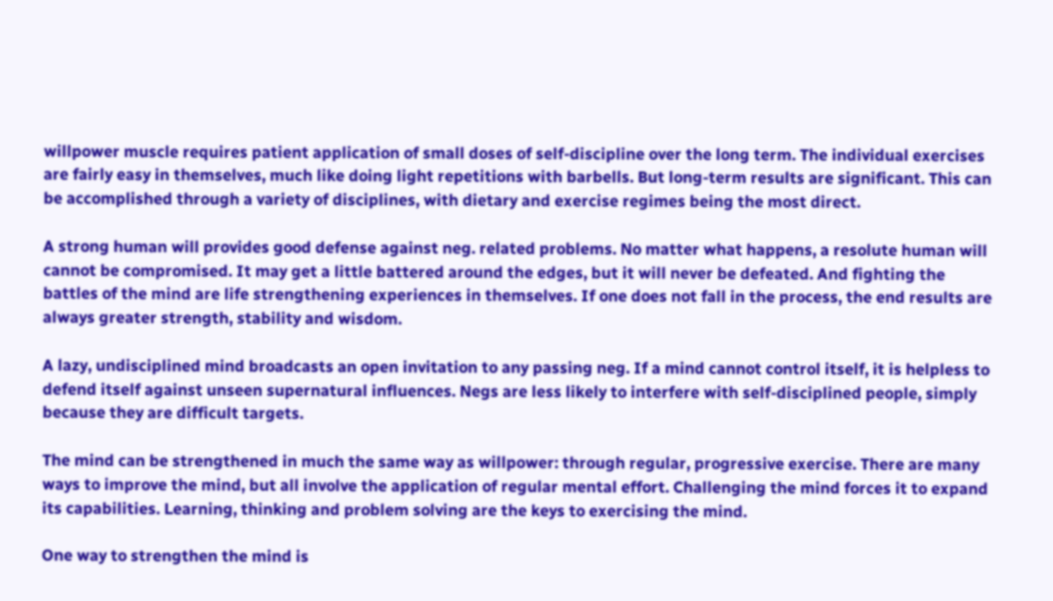willpower muscle requires patient application of small doses of self-discipline over the long term. The individual exercises are fairly easy in themselves, much like doing light repetitions with barbells. But long-term results are significant. This can be accomplished through a variety of disciplines, with dietary and exercise regimes being the most direct.

A strong human will provides good defense against neg. related problems. No matter what happens, a resolute human will cannot be compromised. It may get a little battered around the edges, but it will never be defeated. And fighting the battles of the mind are life strengthening experiences in themselves. If one does not fall in the process, the end results are always greater strength, stability and wisdom.

A lazy, undisciplined mind broadcasts an open invitation to any passing neg. If a mind cannot control itself, it is helpless to defend itself against unseen supernatural influences. Negs are less likely to interfere with self-disciplined people, simply because they are difficult targets.

The mind can be strengthened in much the same way as willpower: through regular, progressive exercise. There are many ways to improve the mind, but all involve the application of regular mental effort. Challenging the mind forces it to expand its capabilities. Learning, thinking and problem solving are the keys to exercising the mind.

One way to strengthen the mind is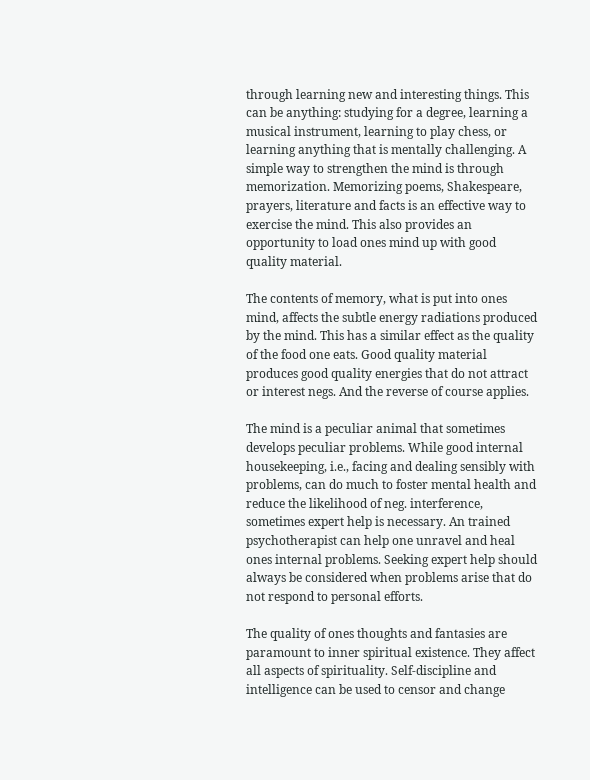through learning new and interesting things. This can be anything: studying for a degree, learning a musical instrument, learning to play chess, or learning anything that is mentally challenging. A simple way to strengthen the mind is through memorization. Memorizing poems, Shakespeare, prayers, literature and facts is an effective way to exercise the mind. This also provides an opportunity to load ones mind up with good quality material.

The contents of memory, what is put into ones mind, affects the subtle energy radiations produced by the mind. This has a similar effect as the quality of the food one eats. Good quality material produces good quality energies that do not attract or interest negs. And the reverse of course applies.

The mind is a peculiar animal that sometimes develops peculiar problems. While good internal housekeeping, i.e., facing and dealing sensibly with problems, can do much to foster mental health and reduce the likelihood of neg. interference, sometimes expert help is necessary. An trained psychotherapist can help one unravel and heal ones internal problems. Seeking expert help should always be considered when problems arise that do not respond to personal efforts.

The quality of ones thoughts and fantasies are paramount to inner spiritual existence. They affect all aspects of spirituality. Self-discipline and intelligence can be used to censor and change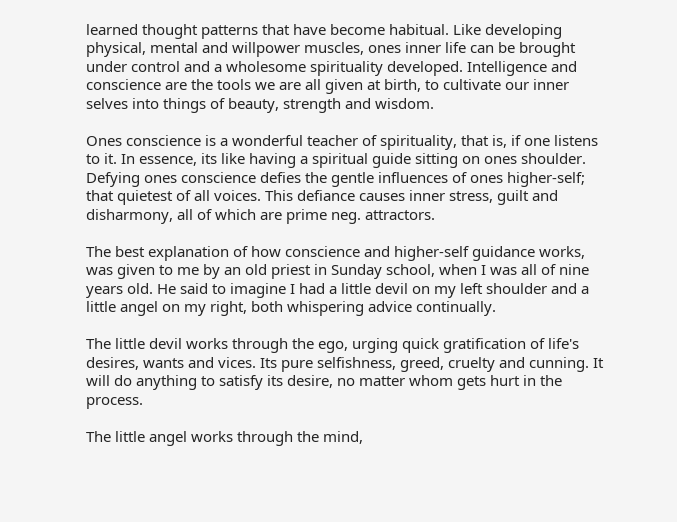learned thought patterns that have become habitual. Like developing physical, mental and willpower muscles, ones inner life can be brought under control and a wholesome spirituality developed. Intelligence and conscience are the tools we are all given at birth, to cultivate our inner selves into things of beauty, strength and wisdom.

Ones conscience is a wonderful teacher of spirituality, that is, if one listens to it. In essence, its like having a spiritual guide sitting on ones shoulder. Defying ones conscience defies the gentle influences of ones higher-self; that quietest of all voices. This defiance causes inner stress, guilt and disharmony, all of which are prime neg. attractors.

The best explanation of how conscience and higher-self guidance works, was given to me by an old priest in Sunday school, when I was all of nine years old. He said to imagine I had a little devil on my left shoulder and a little angel on my right, both whispering advice continually.

The little devil works through the ego, urging quick gratification of life's desires, wants and vices. Its pure selfishness, greed, cruelty and cunning. It will do anything to satisfy its desire, no matter whom gets hurt in the process.

The little angel works through the mind,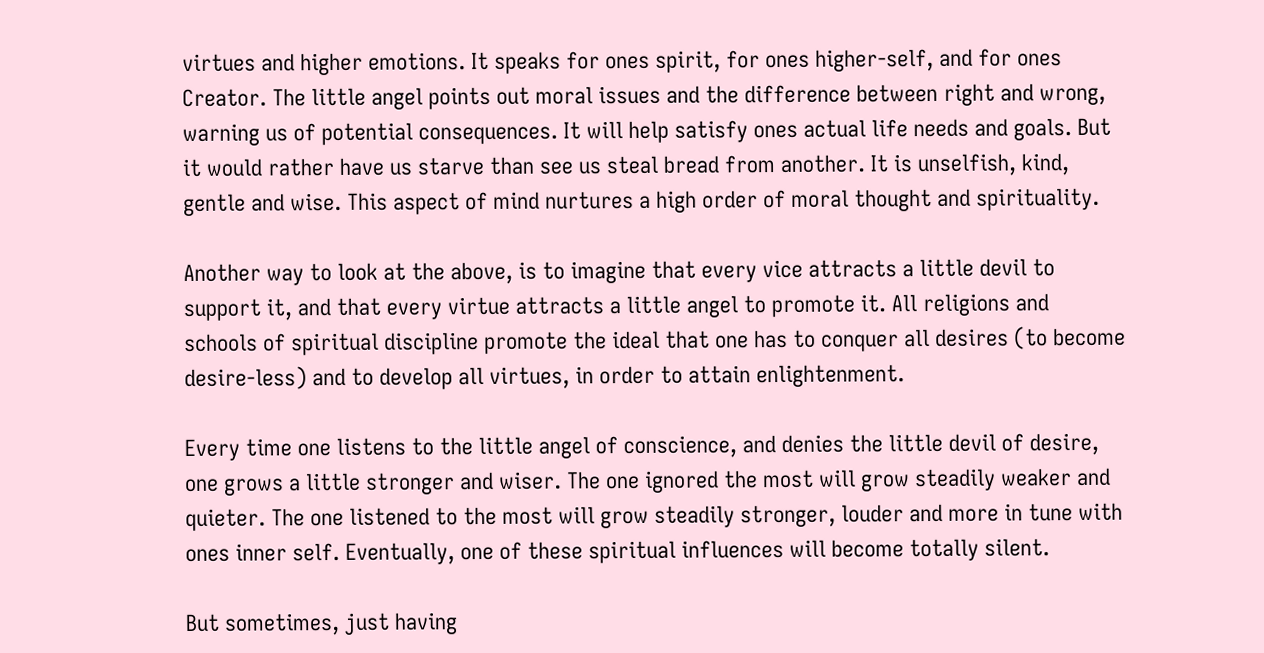virtues and higher emotions. It speaks for ones spirit, for ones higher-self, and for ones Creator. The little angel points out moral issues and the difference between right and wrong, warning us of potential consequences. It will help satisfy ones actual life needs and goals. But it would rather have us starve than see us steal bread from another. It is unselfish, kind, gentle and wise. This aspect of mind nurtures a high order of moral thought and spirituality.

Another way to look at the above, is to imagine that every vice attracts a little devil to support it, and that every virtue attracts a little angel to promote it. All religions and schools of spiritual discipline promote the ideal that one has to conquer all desires (to become desire-less) and to develop all virtues, in order to attain enlightenment.

Every time one listens to the little angel of conscience, and denies the little devil of desire, one grows a little stronger and wiser. The one ignored the most will grow steadily weaker and quieter. The one listened to the most will grow steadily stronger, louder and more in tune with ones inner self. Eventually, one of these spiritual influences will become totally silent.

But sometimes, just having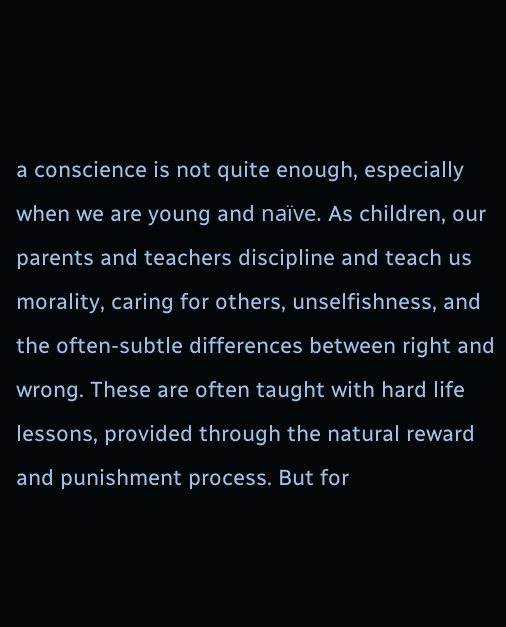a conscience is not quite enough, especially when we are young and naïve. As children, our parents and teachers discipline and teach us morality, caring for others, unselfishness, and the often-subtle differences between right and wrong. These are often taught with hard life lessons, provided through the natural reward and punishment process. But for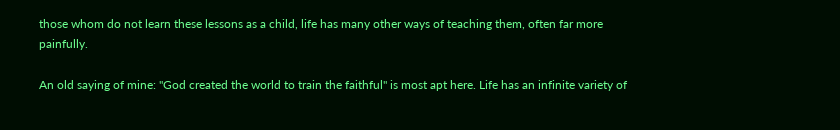those whom do not learn these lessons as a child, life has many other ways of teaching them, often far more painfully.

An old saying of mine: "God created the world to train the faithful" is most apt here. Life has an infinite variety of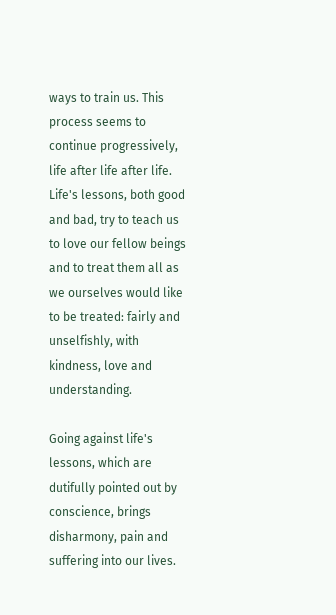ways to train us. This process seems to continue progressively, life after life after life. Life's lessons, both good and bad, try to teach us to love our fellow beings and to treat them all as we ourselves would like to be treated: fairly and unselfishly, with kindness, love and understanding.

Going against life's lessons, which are dutifully pointed out by conscience, brings disharmony, pain and suffering into our lives.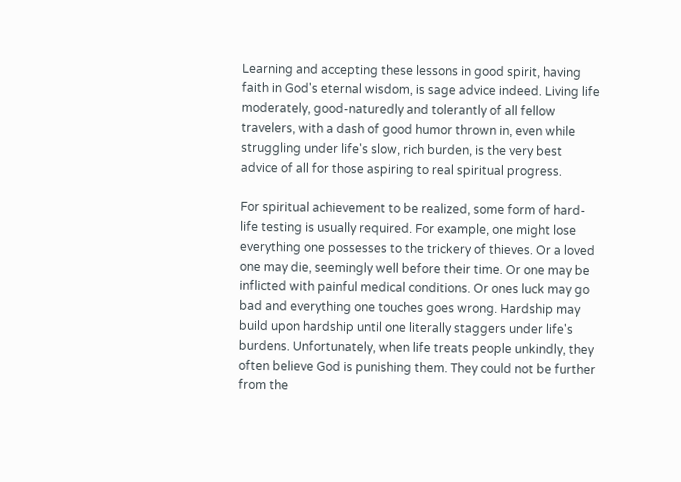Learning and accepting these lessons in good spirit, having faith in God's eternal wisdom, is sage advice indeed. Living life moderately, good-naturedly and tolerantly of all fellow travelers, with a dash of good humor thrown in, even while struggling under life's slow, rich burden, is the very best advice of all for those aspiring to real spiritual progress.

For spiritual achievement to be realized, some form of hard-life testing is usually required. For example, one might lose everything one possesses to the trickery of thieves. Or a loved one may die, seemingly well before their time. Or one may be inflicted with painful medical conditions. Or ones luck may go bad and everything one touches goes wrong. Hardship may build upon hardship until one literally staggers under life's burdens. Unfortunately, when life treats people unkindly, they often believe God is punishing them. They could not be further from the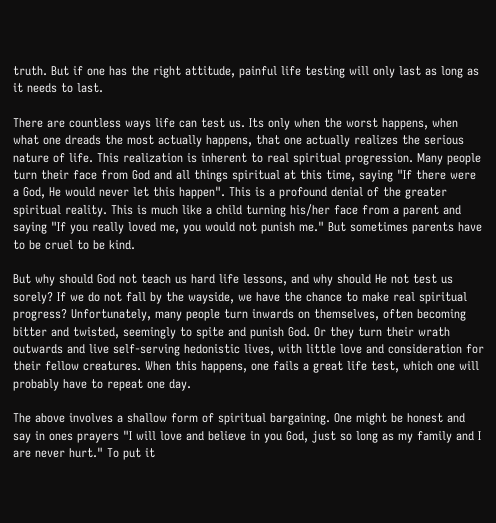truth. But if one has the right attitude, painful life testing will only last as long as it needs to last.

There are countless ways life can test us. Its only when the worst happens, when what one dreads the most actually happens, that one actually realizes the serious nature of life. This realization is inherent to real spiritual progression. Many people turn their face from God and all things spiritual at this time, saying "If there were a God, He would never let this happen". This is a profound denial of the greater spiritual reality. This is much like a child turning his/her face from a parent and saying "If you really loved me, you would not punish me." But sometimes parents have to be cruel to be kind.

But why should God not teach us hard life lessons, and why should He not test us sorely? If we do not fall by the wayside, we have the chance to make real spiritual progress? Unfortunately, many people turn inwards on themselves, often becoming bitter and twisted, seemingly to spite and punish God. Or they turn their wrath outwards and live self-serving hedonistic lives, with little love and consideration for their fellow creatures. When this happens, one fails a great life test, which one will probably have to repeat one day.

The above involves a shallow form of spiritual bargaining. One might be honest and say in ones prayers "I will love and believe in you God, just so long as my family and I are never hurt." To put it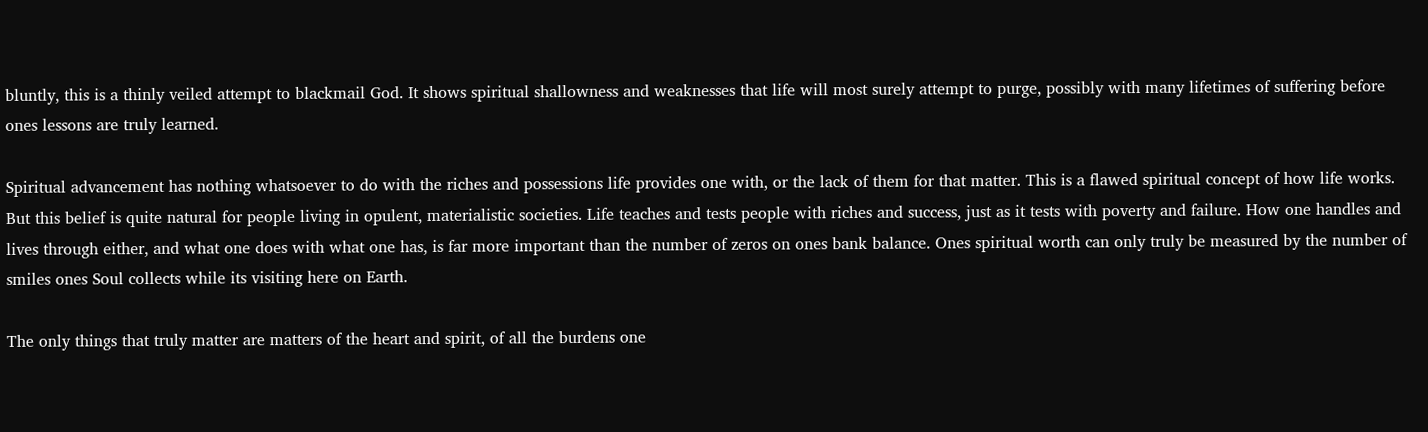bluntly, this is a thinly veiled attempt to blackmail God. It shows spiritual shallowness and weaknesses that life will most surely attempt to purge, possibly with many lifetimes of suffering before ones lessons are truly learned.

Spiritual advancement has nothing whatsoever to do with the riches and possessions life provides one with, or the lack of them for that matter. This is a flawed spiritual concept of how life works. But this belief is quite natural for people living in opulent, materialistic societies. Life teaches and tests people with riches and success, just as it tests with poverty and failure. How one handles and lives through either, and what one does with what one has, is far more important than the number of zeros on ones bank balance. Ones spiritual worth can only truly be measured by the number of smiles ones Soul collects while its visiting here on Earth.

The only things that truly matter are matters of the heart and spirit, of all the burdens one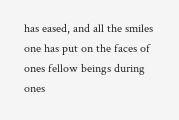has eased, and all the smiles one has put on the faces of ones fellow beings during ones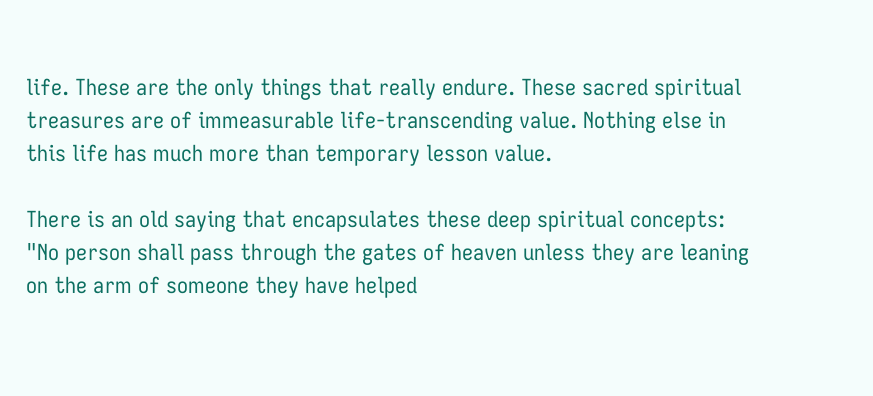life. These are the only things that really endure. These sacred spiritual treasures are of immeasurable life-transcending value. Nothing else in this life has much more than temporary lesson value.

There is an old saying that encapsulates these deep spiritual concepts: "No person shall pass through the gates of heaven unless they are leaning on the arm of someone they have helped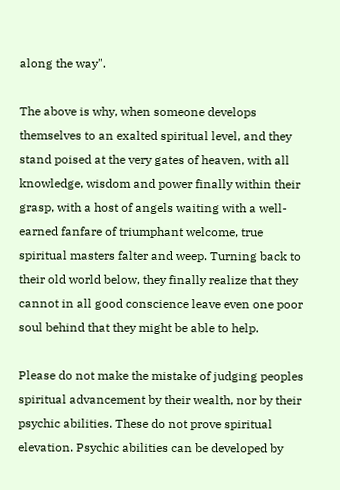along the way".

The above is why, when someone develops themselves to an exalted spiritual level, and they stand poised at the very gates of heaven, with all knowledge, wisdom and power finally within their grasp, with a host of angels waiting with a well-earned fanfare of triumphant welcome, true spiritual masters falter and weep. Turning back to their old world below, they finally realize that they cannot in all good conscience leave even one poor soul behind that they might be able to help.

Please do not make the mistake of judging peoples spiritual advancement by their wealth, nor by their psychic abilities. These do not prove spiritual elevation. Psychic abilities can be developed by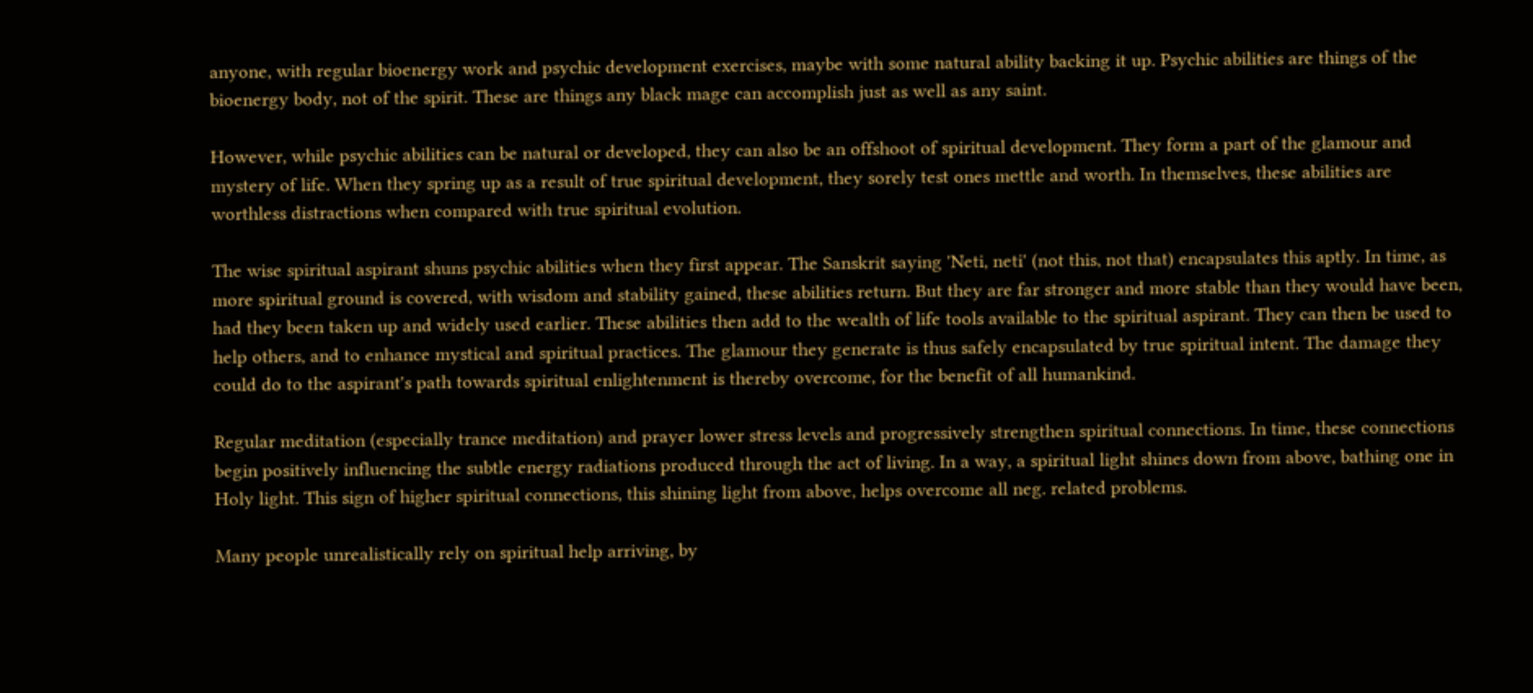anyone, with regular bioenergy work and psychic development exercises, maybe with some natural ability backing it up. Psychic abilities are things of the bioenergy body, not of the spirit. These are things any black mage can accomplish just as well as any saint.

However, while psychic abilities can be natural or developed, they can also be an offshoot of spiritual development. They form a part of the glamour and mystery of life. When they spring up as a result of true spiritual development, they sorely test ones mettle and worth. In themselves, these abilities are worthless distractions when compared with true spiritual evolution.

The wise spiritual aspirant shuns psychic abilities when they first appear. The Sanskrit saying 'Neti, neti' (not this, not that) encapsulates this aptly. In time, as more spiritual ground is covered, with wisdom and stability gained, these abilities return. But they are far stronger and more stable than they would have been, had they been taken up and widely used earlier. These abilities then add to the wealth of life tools available to the spiritual aspirant. They can then be used to help others, and to enhance mystical and spiritual practices. The glamour they generate is thus safely encapsulated by true spiritual intent. The damage they could do to the aspirant's path towards spiritual enlightenment is thereby overcome, for the benefit of all humankind.

Regular meditation (especially trance meditation) and prayer lower stress levels and progressively strengthen spiritual connections. In time, these connections begin positively influencing the subtle energy radiations produced through the act of living. In a way, a spiritual light shines down from above, bathing one in Holy light. This sign of higher spiritual connections, this shining light from above, helps overcome all neg. related problems.

Many people unrealistically rely on spiritual help arriving, by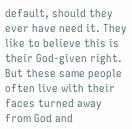default, should they ever have need it. They like to believe this is their God-given right. But these same people often live with their faces turned away from God and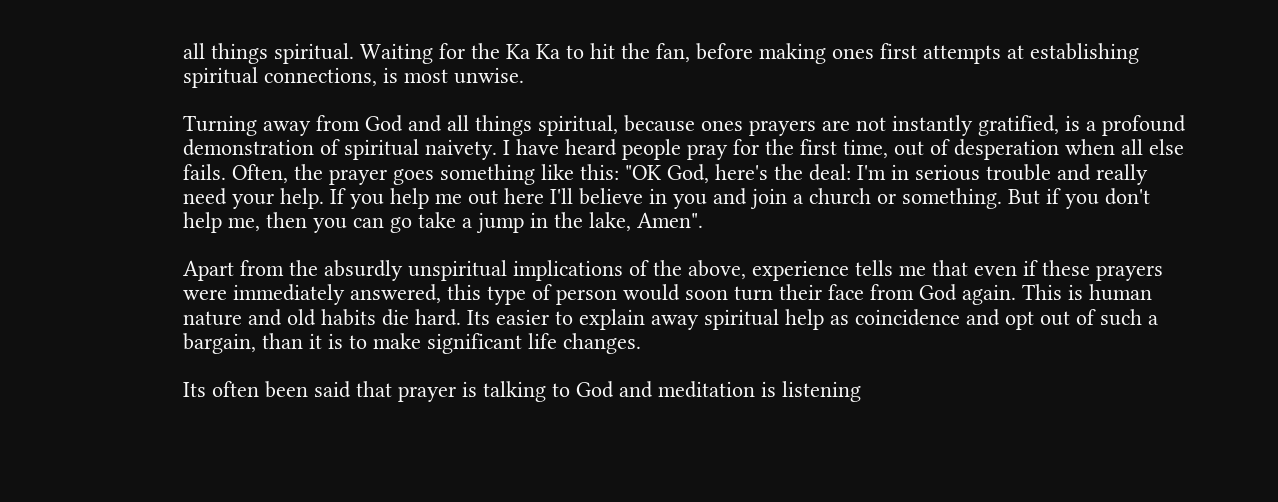all things spiritual. Waiting for the Ka Ka to hit the fan, before making ones first attempts at establishing spiritual connections, is most unwise.

Turning away from God and all things spiritual, because ones prayers are not instantly gratified, is a profound demonstration of spiritual naivety. I have heard people pray for the first time, out of desperation when all else fails. Often, the prayer goes something like this: "OK God, here's the deal: I'm in serious trouble and really need your help. If you help me out here I'll believe in you and join a church or something. But if you don't help me, then you can go take a jump in the lake, Amen".

Apart from the absurdly unspiritual implications of the above, experience tells me that even if these prayers were immediately answered, this type of person would soon turn their face from God again. This is human nature and old habits die hard. Its easier to explain away spiritual help as coincidence and opt out of such a bargain, than it is to make significant life changes.

Its often been said that prayer is talking to God and meditation is listening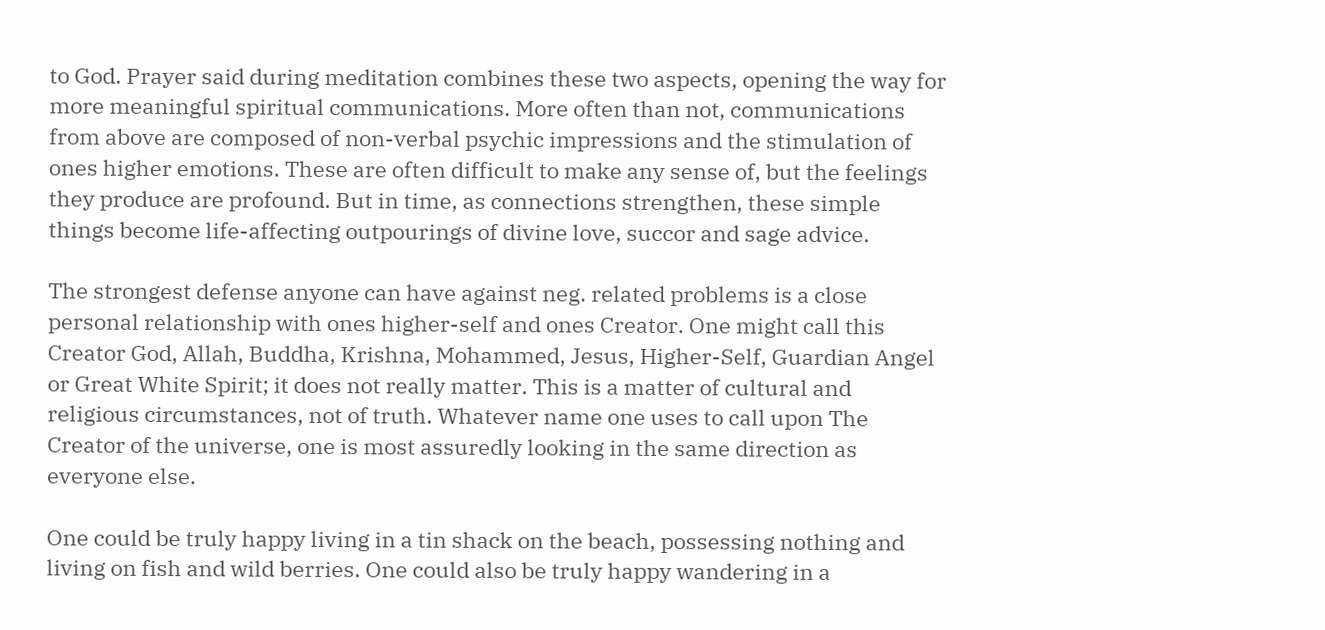to God. Prayer said during meditation combines these two aspects, opening the way for more meaningful spiritual communications. More often than not, communications from above are composed of non-verbal psychic impressions and the stimulation of ones higher emotions. These are often difficult to make any sense of, but the feelings they produce are profound. But in time, as connections strengthen, these simple things become life-affecting outpourings of divine love, succor and sage advice.

The strongest defense anyone can have against neg. related problems is a close personal relationship with ones higher-self and ones Creator. One might call this Creator God, Allah, Buddha, Krishna, Mohammed, Jesus, Higher-Self, Guardian Angel or Great White Spirit; it does not really matter. This is a matter of cultural and religious circumstances, not of truth. Whatever name one uses to call upon The Creator of the universe, one is most assuredly looking in the same direction as everyone else.

One could be truly happy living in a tin shack on the beach, possessing nothing and living on fish and wild berries. One could also be truly happy wandering in a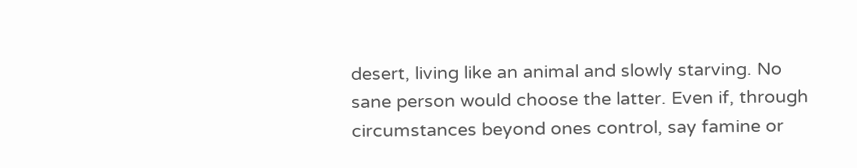desert, living like an animal and slowly starving. No sane person would choose the latter. Even if, through circumstances beyond ones control, say famine or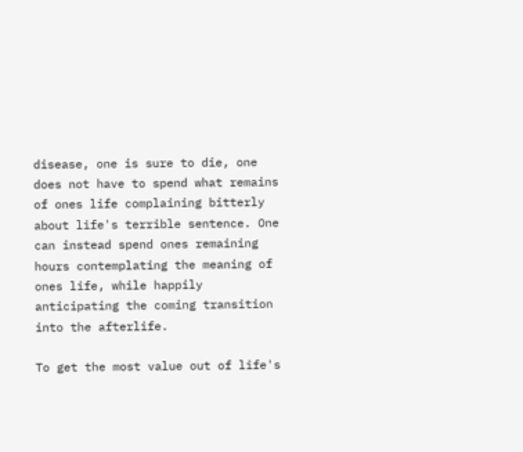disease, one is sure to die, one does not have to spend what remains of ones life complaining bitterly about life's terrible sentence. One can instead spend ones remaining hours contemplating the meaning of ones life, while happily anticipating the coming transition into the afterlife.

To get the most value out of life's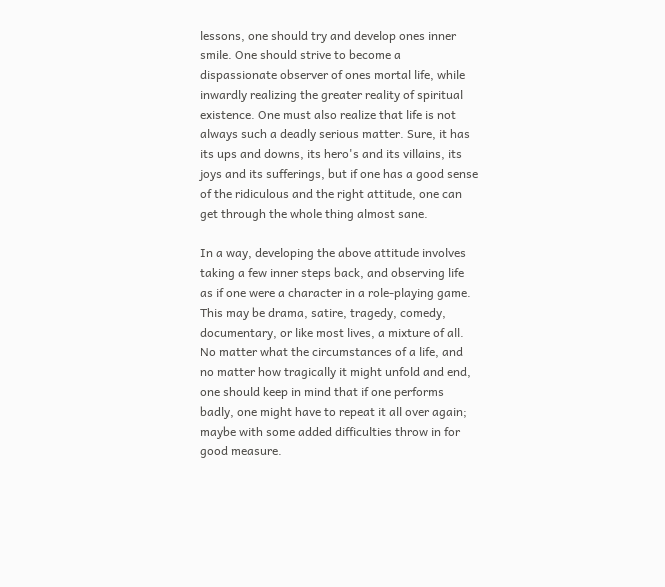lessons, one should try and develop ones inner smile. One should strive to become a dispassionate observer of ones mortal life, while inwardly realizing the greater reality of spiritual existence. One must also realize that life is not always such a deadly serious matter. Sure, it has its ups and downs, its hero's and its villains, its joys and its sufferings, but if one has a good sense of the ridiculous and the right attitude, one can get through the whole thing almost sane.

In a way, developing the above attitude involves taking a few inner steps back, and observing life as if one were a character in a role-playing game. This may be drama, satire, tragedy, comedy, documentary, or like most lives, a mixture of all. No matter what the circumstances of a life, and no matter how tragically it might unfold and end, one should keep in mind that if one performs badly, one might have to repeat it all over again; maybe with some added difficulties throw in for good measure.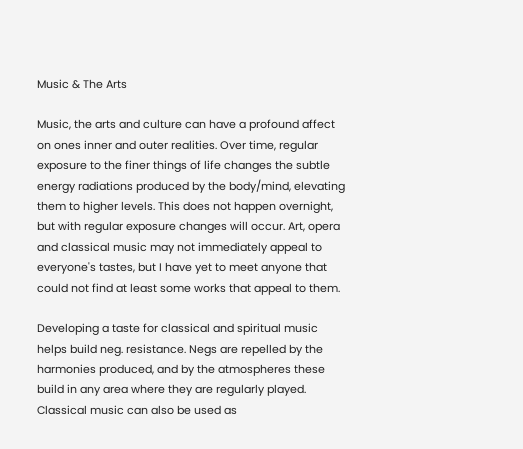Music & The Arts

Music, the arts and culture can have a profound affect on ones inner and outer realities. Over time, regular exposure to the finer things of life changes the subtle energy radiations produced by the body/mind, elevating them to higher levels. This does not happen overnight, but with regular exposure changes will occur. Art, opera and classical music may not immediately appeal to everyone's tastes, but I have yet to meet anyone that could not find at least some works that appeal to them.

Developing a taste for classical and spiritual music helps build neg. resistance. Negs are repelled by the harmonies produced, and by the atmospheres these build in any area where they are regularly played. Classical music can also be used as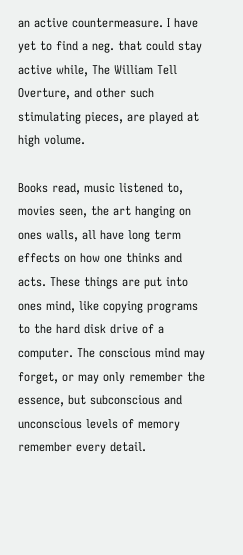an active countermeasure. I have yet to find a neg. that could stay active while, The William Tell Overture, and other such stimulating pieces, are played at high volume.

Books read, music listened to, movies seen, the art hanging on ones walls, all have long term effects on how one thinks and acts. These things are put into ones mind, like copying programs to the hard disk drive of a computer. The conscious mind may forget, or may only remember the essence, but subconscious and unconscious levels of memory remember every detail.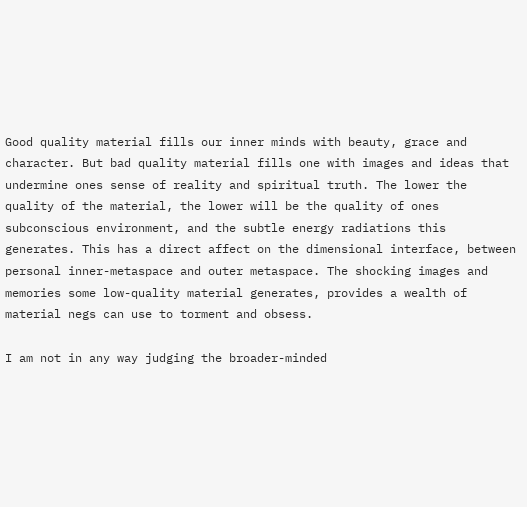Good quality material fills our inner minds with beauty, grace and character. But bad quality material fills one with images and ideas that undermine ones sense of reality and spiritual truth. The lower the quality of the material, the lower will be the quality of ones subconscious environment, and the subtle energy radiations this generates. This has a direct affect on the dimensional interface, between personal inner-metaspace and outer metaspace. The shocking images and memories some low-quality material generates, provides a wealth of material negs can use to torment and obsess.

I am not in any way judging the broader-minded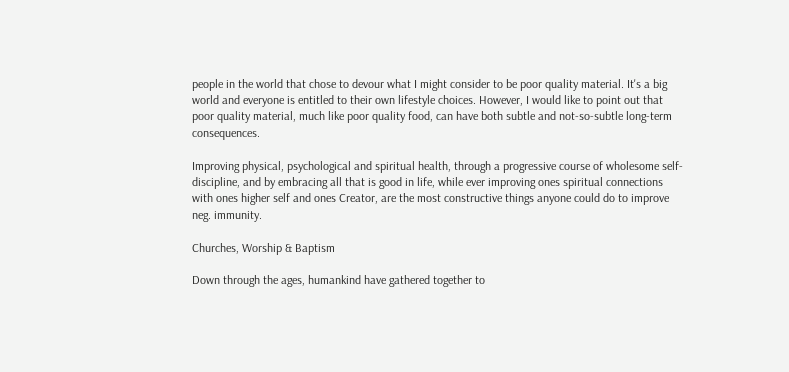people in the world that chose to devour what I might consider to be poor quality material. It's a big world and everyone is entitled to their own lifestyle choices. However, I would like to point out that poor quality material, much like poor quality food, can have both subtle and not-so-subtle long-term consequences.

Improving physical, psychological and spiritual health, through a progressive course of wholesome self-discipline, and by embracing all that is good in life, while ever improving ones spiritual connections with ones higher self and ones Creator, are the most constructive things anyone could do to improve neg. immunity.

Churches, Worship & Baptism

Down through the ages, humankind have gathered together to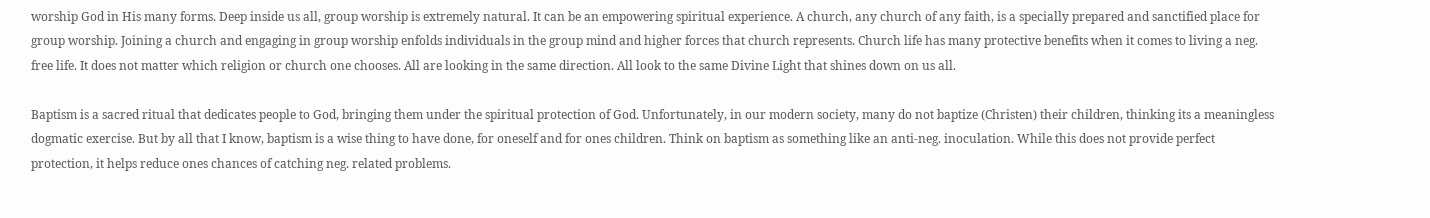worship God in His many forms. Deep inside us all, group worship is extremely natural. It can be an empowering spiritual experience. A church, any church of any faith, is a specially prepared and sanctified place for group worship. Joining a church and engaging in group worship enfolds individuals in the group mind and higher forces that church represents. Church life has many protective benefits when it comes to living a neg. free life. It does not matter which religion or church one chooses. All are looking in the same direction. All look to the same Divine Light that shines down on us all.

Baptism is a sacred ritual that dedicates people to God, bringing them under the spiritual protection of God. Unfortunately, in our modern society, many do not baptize (Christen) their children, thinking its a meaningless dogmatic exercise. But by all that I know, baptism is a wise thing to have done, for oneself and for ones children. Think on baptism as something like an anti-neg. inoculation. While this does not provide perfect protection, it helps reduce ones chances of catching neg. related problems.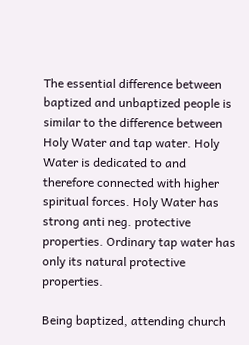The essential difference between baptized and unbaptized people is similar to the difference between Holy Water and tap water. Holy Water is dedicated to and therefore connected with higher spiritual forces. Holy Water has strong anti neg. protective properties. Ordinary tap water has only its natural protective properties.

Being baptized, attending church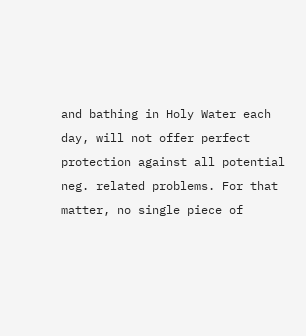and bathing in Holy Water each day, will not offer perfect protection against all potential neg. related problems. For that matter, no single piece of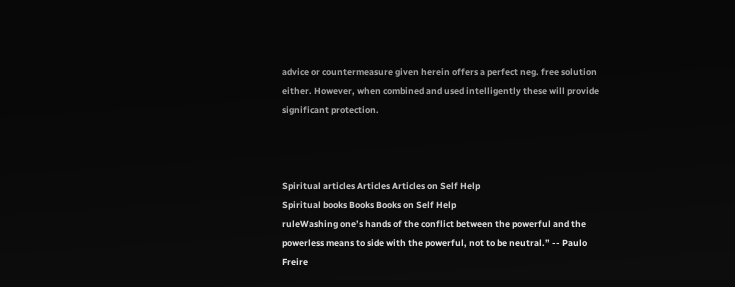advice or countermeasure given herein offers a perfect neg. free solution either. However, when combined and used intelligently these will provide significant protection.



Spiritual articles Articles Articles on Self Help
Spiritual books Books Books on Self Help
ruleWashing one’s hands of the conflict between the powerful and the powerless means to side with the powerful, not to be neutral.” -- Paulo Freire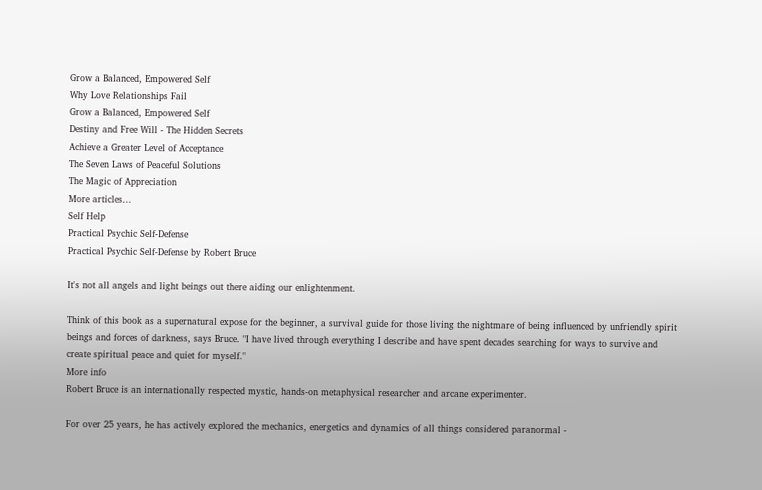Grow a Balanced, Empowered Self
Why Love Relationships Fail
Grow a Balanced, Empowered Self
Destiny and Free Will - The Hidden Secrets
Achieve a Greater Level of Acceptance
The Seven Laws of Peaceful Solutions
The Magic of Appreciation
More articles...
Self Help
Practical Psychic Self-Defense
Practical Psychic Self-Defense by Robert Bruce

It's not all angels and light beings out there aiding our enlightenment.

Think of this book as a supernatural expose for the beginner, a survival guide for those living the nightmare of being influenced by unfriendly spirit beings and forces of darkness, says Bruce. "I have lived through everything I describe and have spent decades searching for ways to survive and create spiritual peace and quiet for myself."
More info
Robert Bruce is an internationally respected mystic, hands-on metaphysical researcher and arcane experimenter.

For over 25 years, he has actively explored the mechanics, energetics and dynamics of all things considered paranormal -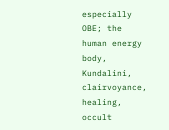especially OBE; the human energy body, Kundalini, clairvoyance, healing, occult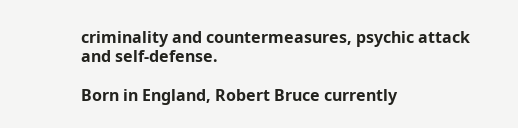criminality and countermeasures, psychic attack and self-defense.

Born in England, Robert Bruce currently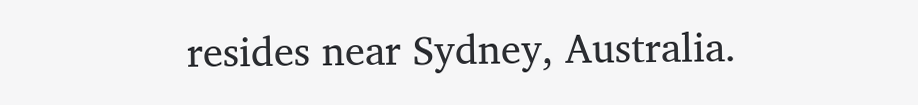resides near Sydney, Australia.